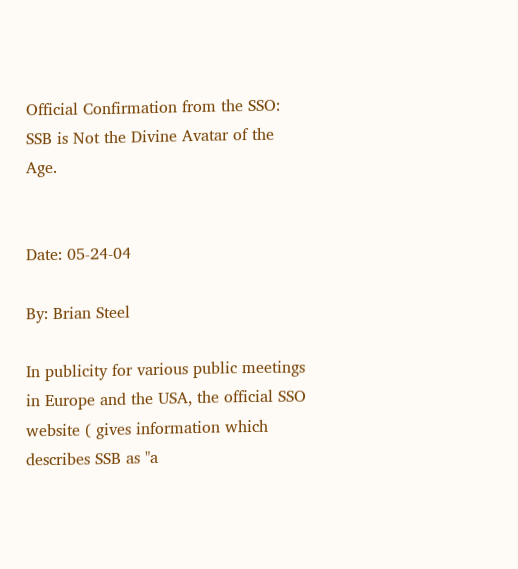Official Confirmation from the SSO: SSB is Not the Divine Avatar of the Age.


Date: 05-24-04

By: Brian Steel

In publicity for various public meetings in Europe and the USA, the official SSO website ( gives information which describes SSB as "a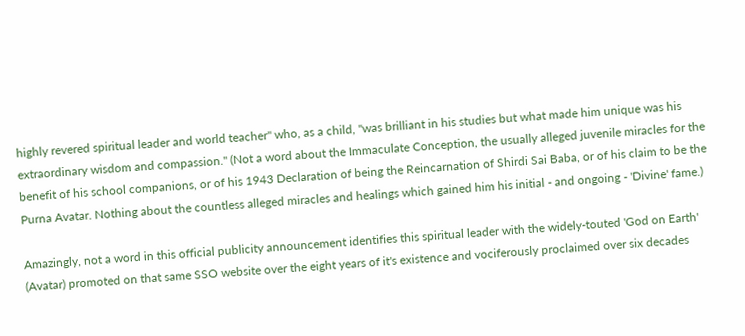highly revered spiritual leader and world teacher" who, as a child, "was brilliant in his studies but what made him unique was his extraordinary wisdom and compassion." (Not a word about the Immaculate Conception, the usually alleged juvenile miracles for the benefit of his school companions, or of his 1943 Declaration of being the Reincarnation of Shirdi Sai Baba, or of his claim to be the Purna Avatar. Nothing about the countless alleged miracles and healings which gained him his initial - and ongoing - 'Divine' fame.)

Amazingly, not a word in this official publicity announcement identifies this spiritual leader with the widely-touted 'God on Earth' (Avatar) promoted on that same SSO website over the eight years of it's existence and vociferously proclaimed over six decades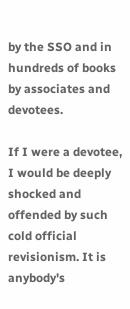by the SSO and in hundreds of books by associates and devotees.

If I were a devotee, I would be deeply shocked and offended by such cold official revisionism. It is anybody's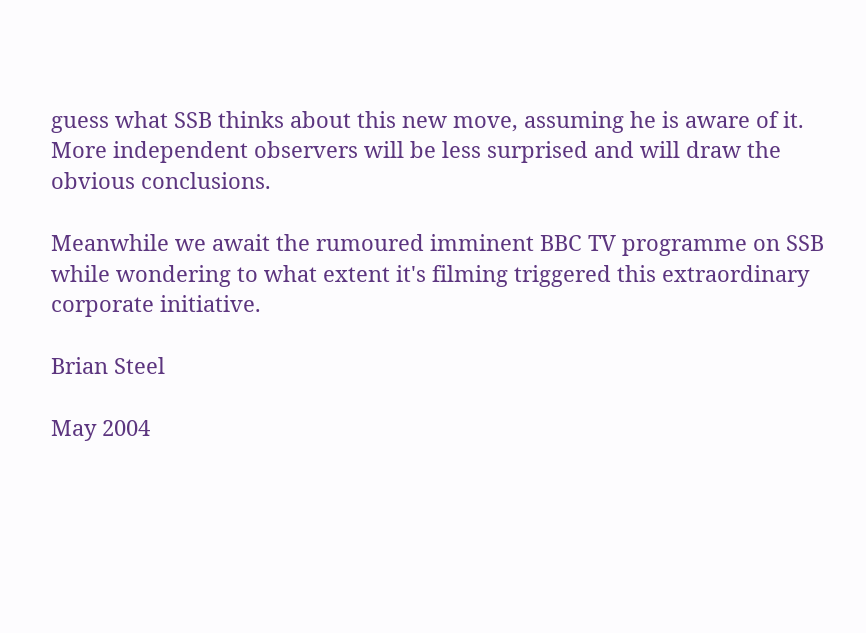guess what SSB thinks about this new move, assuming he is aware of it. More independent observers will be less surprised and will draw the obvious conclusions.

Meanwhile we await the rumoured imminent BBC TV programme on SSB while wondering to what extent it's filming triggered this extraordinary corporate initiative.

Brian Steel

May 2004